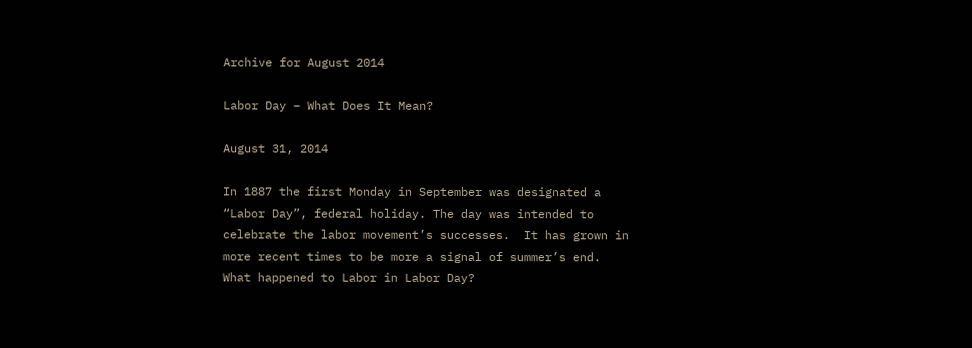Archive for August 2014

Labor Day – What Does It Mean?

August 31, 2014

In 1887 the first Monday in September was designated a “Labor Day”, federal holiday. The day was intended to celebrate the labor movement’s successes.  It has grown in more recent times to be more a signal of summer’s end. What happened to Labor in Labor Day?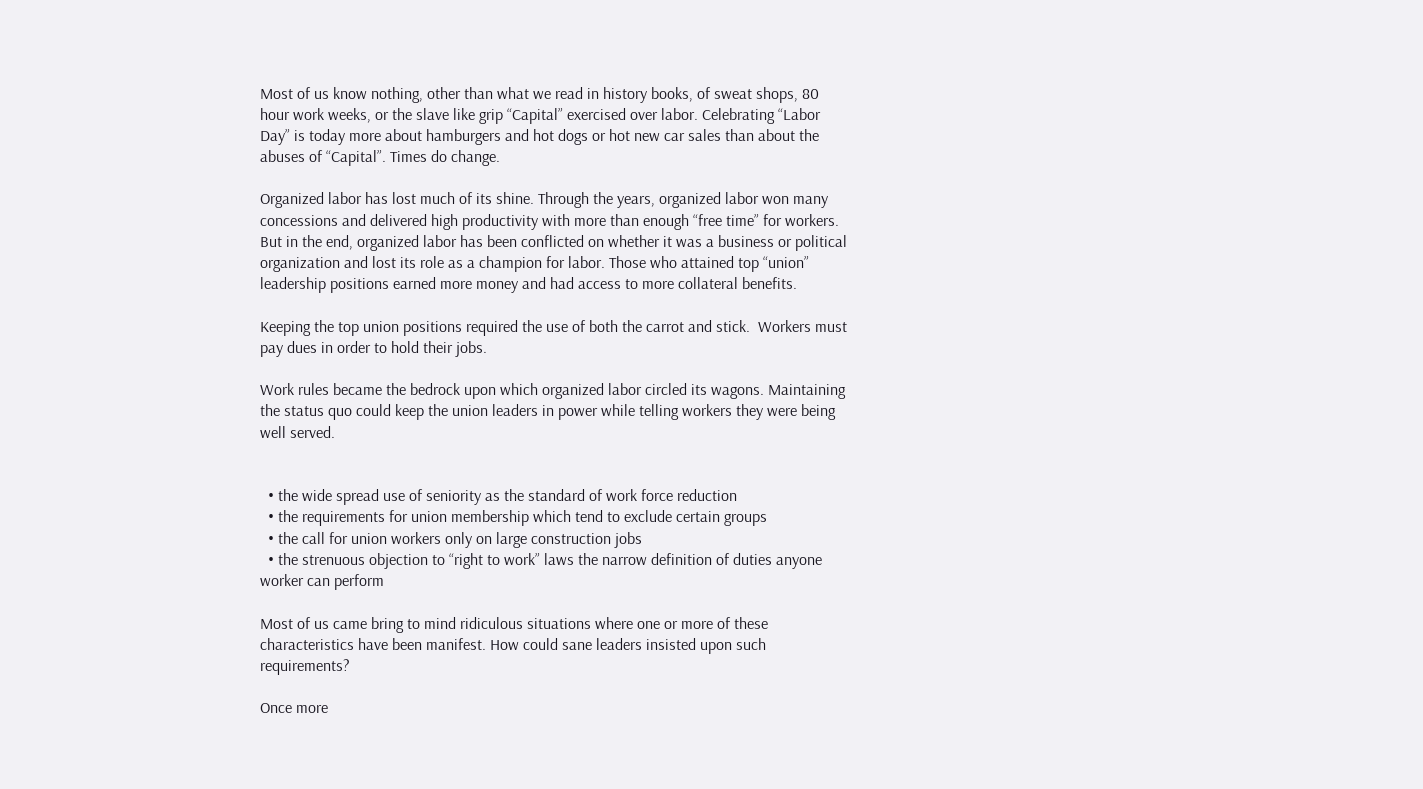Most of us know nothing, other than what we read in history books, of sweat shops, 80 hour work weeks, or the slave like grip “Capital” exercised over labor. Celebrating “Labor Day” is today more about hamburgers and hot dogs or hot new car sales than about the abuses of “Capital”. Times do change.

Organized labor has lost much of its shine. Through the years, organized labor won many concessions and delivered high productivity with more than enough “free time” for workers. But in the end, organized labor has been conflicted on whether it was a business or political organization and lost its role as a champion for labor. Those who attained top “union” leadership positions earned more money and had access to more collateral benefits.

Keeping the top union positions required the use of both the carrot and stick.  Workers must pay dues in order to hold their jobs.

Work rules became the bedrock upon which organized labor circled its wagons. Maintaining the status quo could keep the union leaders in power while telling workers they were being well served.


  • the wide spread use of seniority as the standard of work force reduction
  • the requirements for union membership which tend to exclude certain groups
  • the call for union workers only on large construction jobs
  • the strenuous objection to “right to work” laws the narrow definition of duties anyone worker can perform

Most of us came bring to mind ridiculous situations where one or more of these characteristics have been manifest. How could sane leaders insisted upon such requirements?

Once more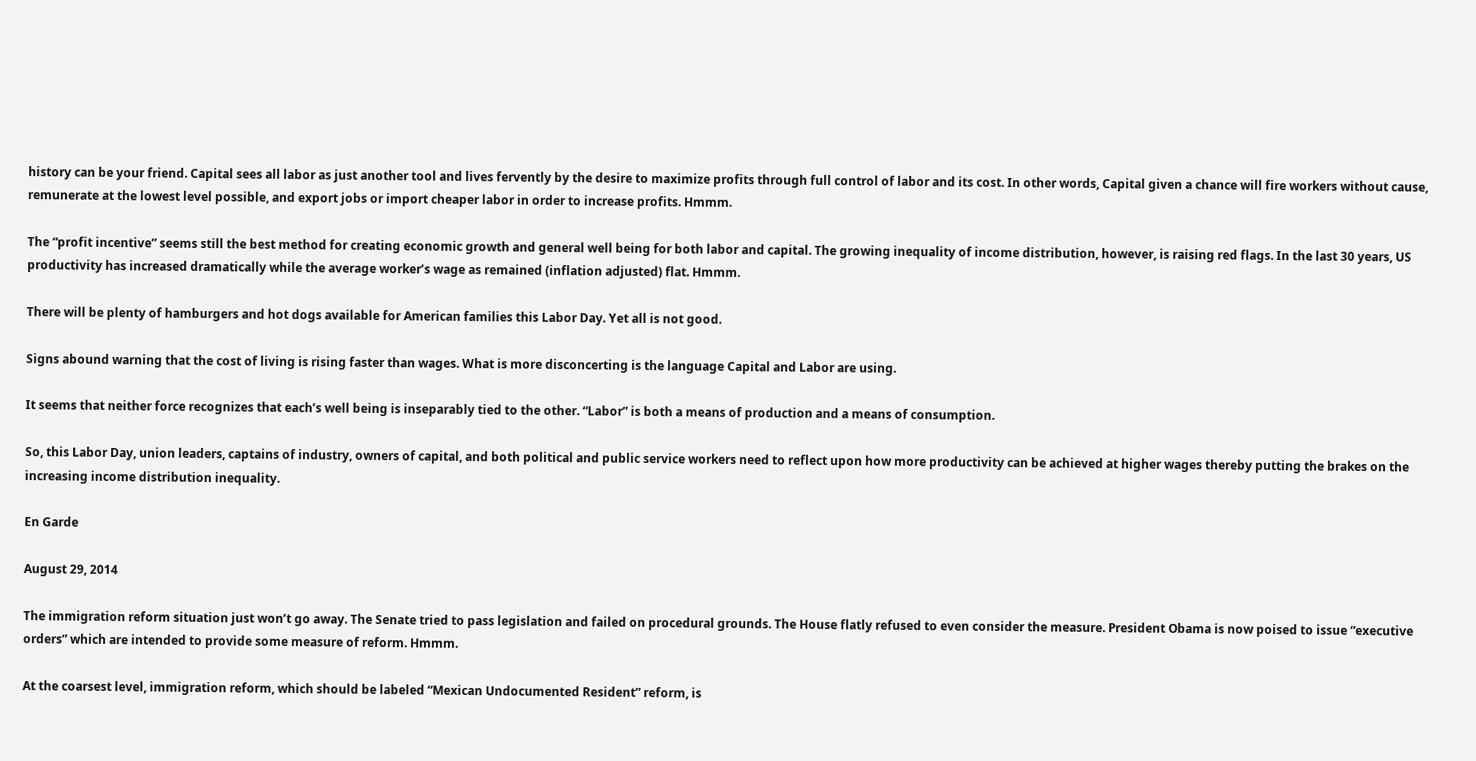history can be your friend. Capital sees all labor as just another tool and lives fervently by the desire to maximize profits through full control of labor and its cost. In other words, Capital given a chance will fire workers without cause, remunerate at the lowest level possible, and export jobs or import cheaper labor in order to increase profits. Hmmm.

The “profit incentive” seems still the best method for creating economic growth and general well being for both labor and capital. The growing inequality of income distribution, however, is raising red flags. In the last 30 years, US productivity has increased dramatically while the average worker’s wage as remained (inflation adjusted) flat. Hmmm.

There will be plenty of hamburgers and hot dogs available for American families this Labor Day. Yet all is not good.

Signs abound warning that the cost of living is rising faster than wages. What is more disconcerting is the language Capital and Labor are using.

It seems that neither force recognizes that each’s well being is inseparably tied to the other. “Labor” is both a means of production and a means of consumption.

So, this Labor Day, union leaders, captains of industry, owners of capital, and both political and public service workers need to reflect upon how more productivity can be achieved at higher wages thereby putting the brakes on the increasing income distribution inequality.

En Garde

August 29, 2014

The immigration reform situation just won’t go away. The Senate tried to pass legislation and failed on procedural grounds. The House flatly refused to even consider the measure. President Obama is now poised to issue “executive orders” which are intended to provide some measure of reform. Hmmm.

At the coarsest level, immigration reform, which should be labeled “Mexican Undocumented Resident” reform, is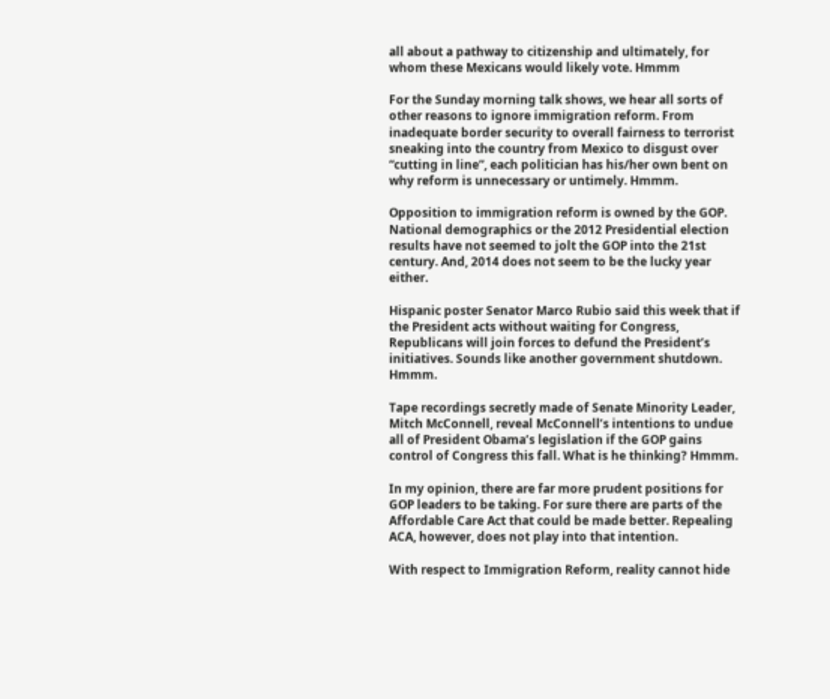all about a pathway to citizenship and ultimately, for whom these Mexicans would likely vote. Hmmm

For the Sunday morning talk shows, we hear all sorts of other reasons to ignore immigration reform. From inadequate border security to overall fairness to terrorist sneaking into the country from Mexico to disgust over “cutting in line”, each politician has his/her own bent on why reform is unnecessary or untimely. Hmmm.

Opposition to immigration reform is owned by the GOP. National demographics or the 2012 Presidential election results have not seemed to jolt the GOP into the 21st century. And, 2014 does not seem to be the lucky year either.

Hispanic poster Senator Marco Rubio said this week that if the President acts without waiting for Congress, Republicans will join forces to defund the President’s initiatives. Sounds like another government shutdown. Hmmm.

Tape recordings secretly made of Senate Minority Leader, Mitch McConnell, reveal McConnell’s intentions to undue all of President Obama’s legislation if the GOP gains control of Congress this fall. What is he thinking? Hmmm.

In my opinion, there are far more prudent positions for GOP leaders to be taking. For sure there are parts of the Affordable Care Act that could be made better. Repealing ACA, however, does not play into that intention.

With respect to Immigration Reform, reality cannot hide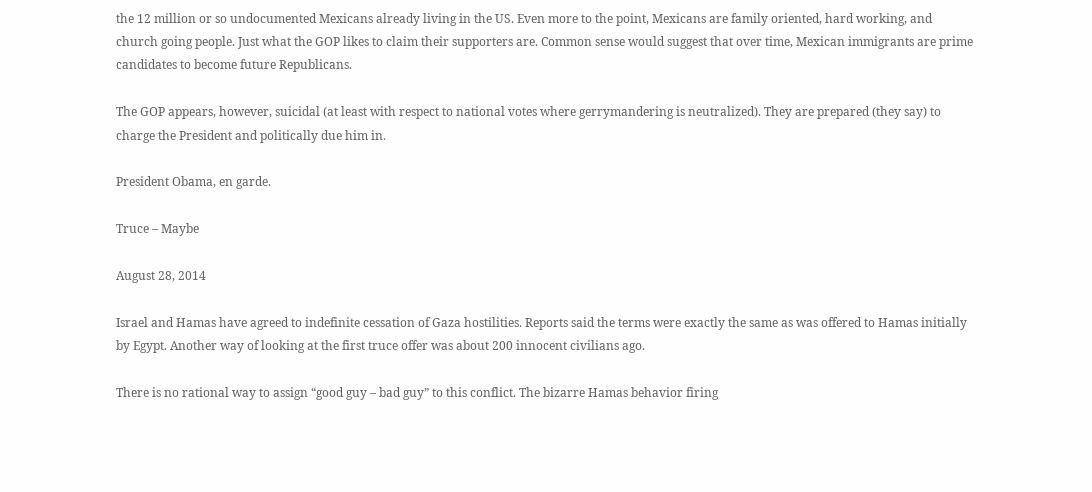the 12 million or so undocumented Mexicans already living in the US. Even more to the point, Mexicans are family oriented, hard working, and church going people. Just what the GOP likes to claim their supporters are. Common sense would suggest that over time, Mexican immigrants are prime candidates to become future Republicans.

The GOP appears, however, suicidal (at least with respect to national votes where gerrymandering is neutralized). They are prepared (they say) to charge the President and politically due him in.

President Obama, en garde.

Truce – Maybe

August 28, 2014

Israel and Hamas have agreed to indefinite cessation of Gaza hostilities. Reports said the terms were exactly the same as was offered to Hamas initially by Egypt. Another way of looking at the first truce offer was about 200 innocent civilians ago.

There is no rational way to assign “good guy – bad guy” to this conflict. The bizarre Hamas behavior firing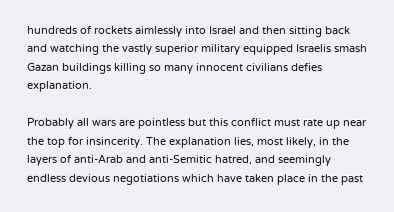hundreds of rockets aimlessly into Israel and then sitting back and watching the vastly superior military equipped Israelis smash Gazan buildings killing so many innocent civilians defies explanation.

Probably all wars are pointless but this conflict must rate up near the top for insincerity. The explanation lies, most likely, in the layers of anti-Arab and anti-Semitic hatred, and seemingly endless devious negotiations which have taken place in the past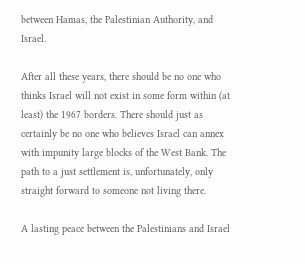between Hamas, the Palestinian Authority, and Israel.

After all these years, there should be no one who thinks Israel will not exist in some form within (at least) the 1967 borders. There should just as certainly be no one who believes Israel can annex with impunity large blocks of the West Bank. The path to a just settlement is, unfortunately, only straight forward to someone not living there.

A lasting peace between the Palestinians and Israel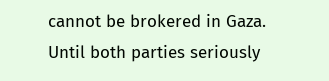cannot be brokered in Gaza. Until both parties seriously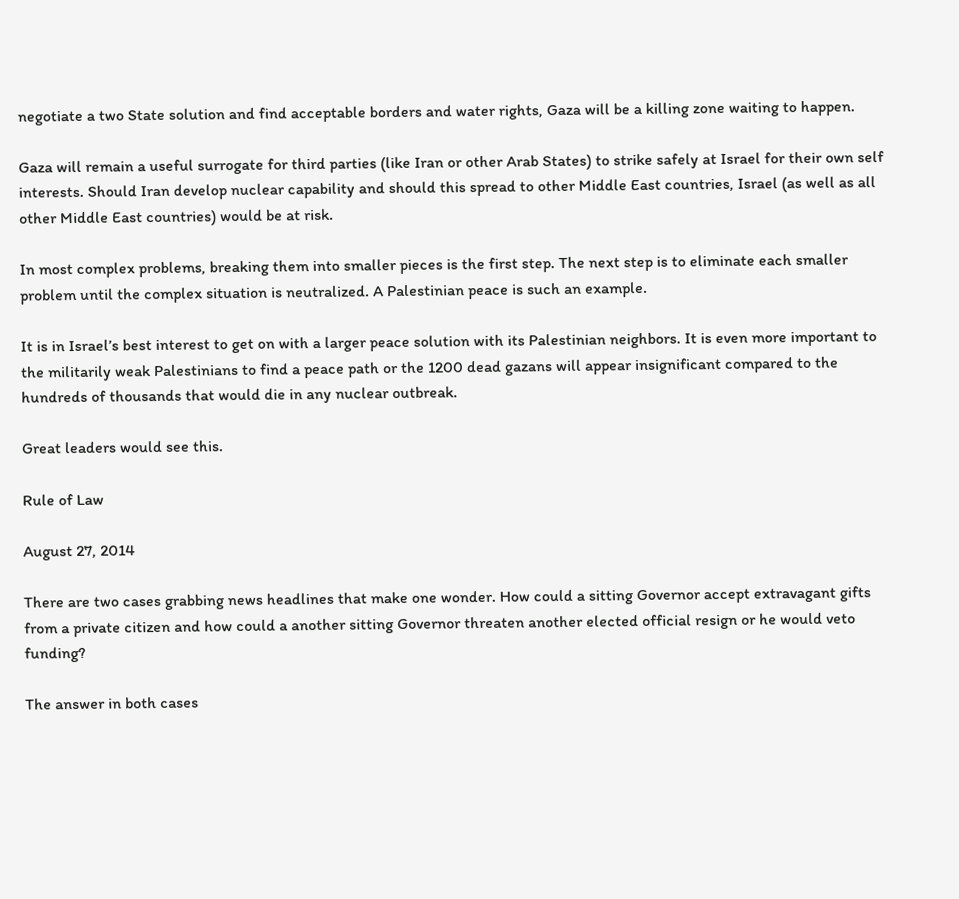negotiate a two State solution and find acceptable borders and water rights, Gaza will be a killing zone waiting to happen.

Gaza will remain a useful surrogate for third parties (like Iran or other Arab States) to strike safely at Israel for their own self interests. Should Iran develop nuclear capability and should this spread to other Middle East countries, Israel (as well as all other Middle East countries) would be at risk.

In most complex problems, breaking them into smaller pieces is the first step. The next step is to eliminate each smaller problem until the complex situation is neutralized. A Palestinian peace is such an example.

It is in Israel’s best interest to get on with a larger peace solution with its Palestinian neighbors. It is even more important to the militarily weak Palestinians to find a peace path or the 1200 dead gazans will appear insignificant compared to the hundreds of thousands that would die in any nuclear outbreak.

Great leaders would see this.

Rule of Law

August 27, 2014

There are two cases grabbing news headlines that make one wonder. How could a sitting Governor accept extravagant gifts from a private citizen and how could a another sitting Governor threaten another elected official resign or he would veto funding?

The answer in both cases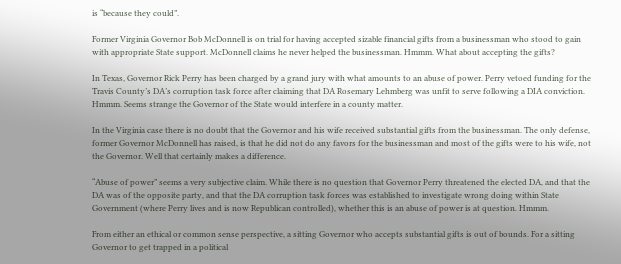is “because they could”.

Former Virginia Governor Bob McDonnell is on trial for having accepted sizable financial gifts from a businessman who stood to gain with appropriate State support. McDonnell claims he never helped the businessman. Hmmm. What about accepting the gifts?

In Texas, Governor Rick Perry has been charged by a grand jury with what amounts to an abuse of power. Perry vetoed funding for the Travis County’s DA’s corruption task force after claiming that DA Rosemary Lehmberg was unfit to serve following a DIA conviction. Hmmm. Seems strange the Governor of the State would interfere in a county matter.

In the Virginia case there is no doubt that the Governor and his wife received substantial gifts from the businessman. The only defense, former Governor McDonnell has raised, is that he did not do any favors for the businessman and most of the gifts were to his wife, not the Governor. Well that certainly makes a difference.

“Abuse of power” seems a very subjective claim. While there is no question that Governor Perry threatened the elected DA, and that the DA was of the opposite party, and that the DA corruption task forces was established to investigate wrong doing within State Government (where Perry lives and is now Republican controlled), whether this is an abuse of power is at question. Hmmm.

From either an ethical or common sense perspective, a sitting Governor who accepts substantial gifts is out of bounds. For a sitting Governor to get trapped in a political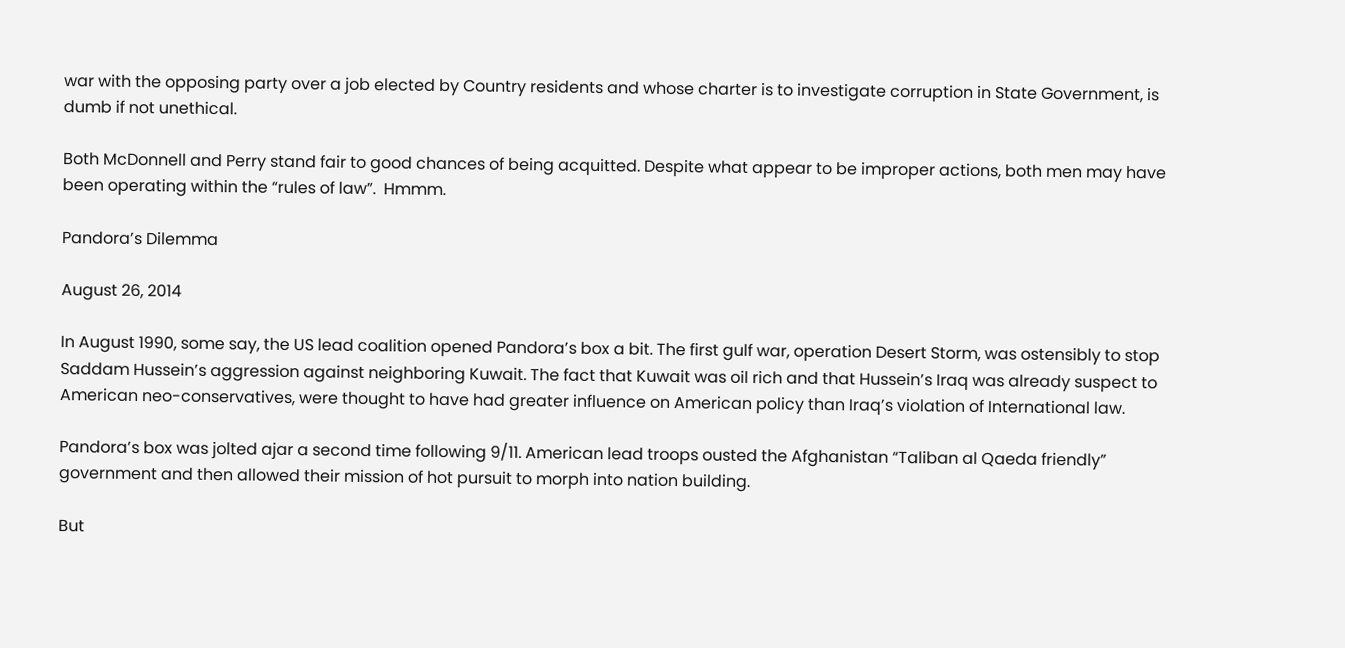war with the opposing party over a job elected by Country residents and whose charter is to investigate corruption in State Government, is dumb if not unethical.

Both McDonnell and Perry stand fair to good chances of being acquitted. Despite what appear to be improper actions, both men may have been operating within the “rules of law”.  Hmmm.

Pandora’s Dilemma

August 26, 2014

In August 1990, some say, the US lead coalition opened Pandora’s box a bit. The first gulf war, operation Desert Storm, was ostensibly to stop Saddam Hussein’s aggression against neighboring Kuwait. The fact that Kuwait was oil rich and that Hussein’s Iraq was already suspect to American neo-conservatives, were thought to have had greater influence on American policy than Iraq’s violation of International law.

Pandora’s box was jolted ajar a second time following 9/11. American lead troops ousted the Afghanistan “Taliban al Qaeda friendly” government and then allowed their mission of hot pursuit to morph into nation building.

But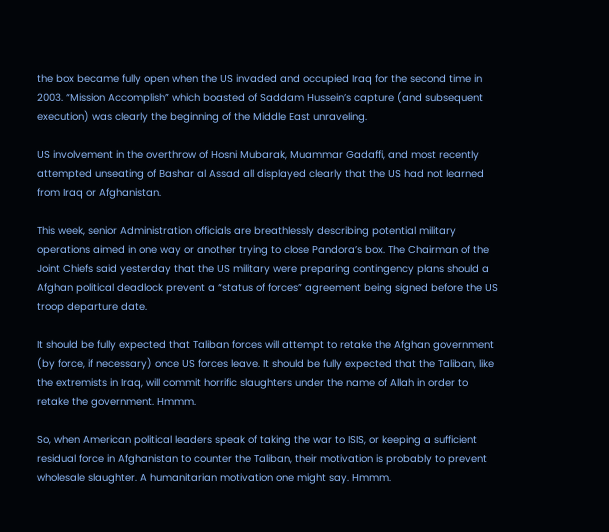the box became fully open when the US invaded and occupied Iraq for the second time in 2003. “Mission Accomplish” which boasted of Saddam Hussein’s capture (and subsequent execution) was clearly the beginning of the Middle East unraveling.

US involvement in the overthrow of Hosni Mubarak, Muammar Gadaffi, and most recently attempted unseating of Bashar al Assad all displayed clearly that the US had not learned from Iraq or Afghanistan.

This week, senior Administration officials are breathlessly describing potential military operations aimed in one way or another trying to close Pandora’s box. The Chairman of the Joint Chiefs said yesterday that the US military were preparing contingency plans should a Afghan political deadlock prevent a “status of forces” agreement being signed before the US troop departure date.

It should be fully expected that Taliban forces will attempt to retake the Afghan government (by force, if necessary) once US forces leave. It should be fully expected that the Taliban, like the extremists in Iraq, will commit horrific slaughters under the name of Allah in order to retake the government. Hmmm.

So, when American political leaders speak of taking the war to ISIS, or keeping a sufficient residual force in Afghanistan to counter the Taliban, their motivation is probably to prevent wholesale slaughter. A humanitarian motivation one might say. Hmmm.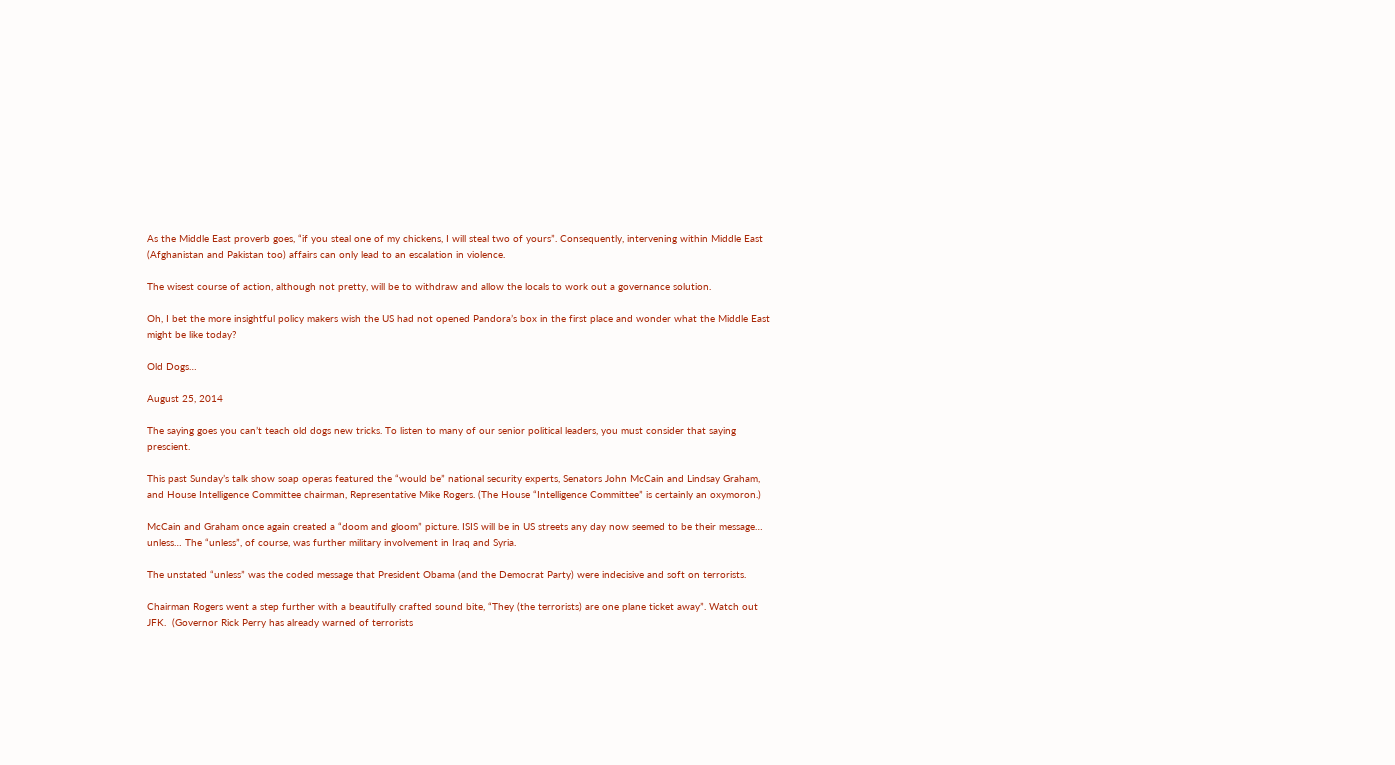As the Middle East proverb goes, “if you steal one of my chickens, I will steal two of yours”. Consequently, intervening within Middle East (Afghanistan and Pakistan too) affairs can only lead to an escalation in violence.

The wisest course of action, although not pretty, will be to withdraw and allow the locals to work out a governance solution.

Oh, I bet the more insightful policy makers wish the US had not opened Pandora’s box in the first place and wonder what the Middle East might be like today?

Old Dogs…

August 25, 2014

The saying goes you can’t teach old dogs new tricks. To listen to many of our senior political leaders, you must consider that saying prescient.

This past Sunday’s talk show soap operas featured the “would be” national security experts, Senators John McCain and Lindsay Graham, and House Intelligence Committee chairman, Representative Mike Rogers. (The House “Intelligence Committee” is certainly an oxymoron.)

McCain and Graham once again created a “doom and gloom” picture. ISIS will be in US streets any day now seemed to be their message… unless… The “unless”, of course, was further military involvement in Iraq and Syria.

The unstated “unless” was the coded message that President Obama (and the Democrat Party) were indecisive and soft on terrorists.

Chairman Rogers went a step further with a beautifully crafted sound bite, “They (the terrorists) are one plane ticket away”. Watch out JFK.  (Governor Rick Perry has already warned of terrorists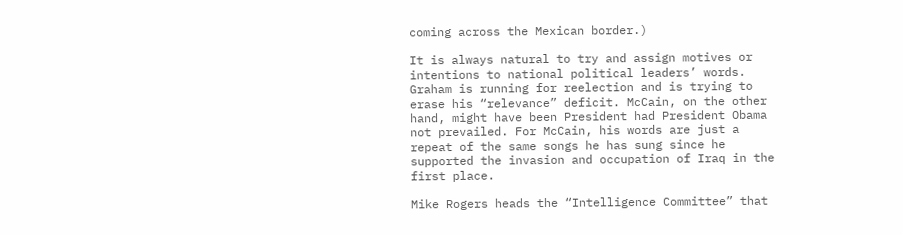coming across the Mexican border.)

It is always natural to try and assign motives or intentions to national political leaders’ words. Graham is running for reelection and is trying to erase his “relevance” deficit. McCain, on the other hand, might have been President had President Obama not prevailed. For McCain, his words are just a repeat of the same songs he has sung since he supported the invasion and occupation of Iraq in the first place.

Mike Rogers heads the “Intelligence Committee” that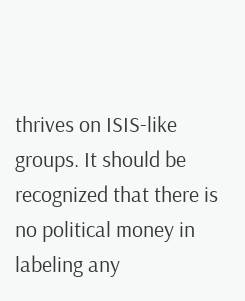thrives on ISIS-like groups. It should be recognized that there is no political money in labeling any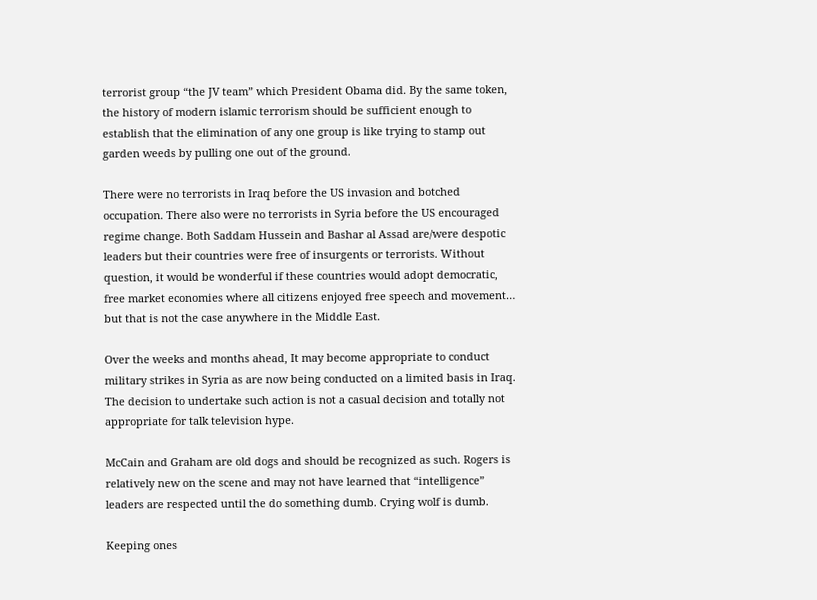terrorist group “the JV team” which President Obama did. By the same token, the history of modern islamic terrorism should be sufficient enough to establish that the elimination of any one group is like trying to stamp out garden weeds by pulling one out of the ground.

There were no terrorists in Iraq before the US invasion and botched occupation. There also were no terrorists in Syria before the US encouraged regime change. Both Saddam Hussein and Bashar al Assad are/were despotic leaders but their countries were free of insurgents or terrorists. Without question, it would be wonderful if these countries would adopt democratic, free market economies where all citizens enjoyed free speech and movement… but that is not the case anywhere in the Middle East.

Over the weeks and months ahead, It may become appropriate to conduct military strikes in Syria as are now being conducted on a limited basis in Iraq. The decision to undertake such action is not a casual decision and totally not appropriate for talk television hype.

McCain and Graham are old dogs and should be recognized as such. Rogers is relatively new on the scene and may not have learned that “intelligence” leaders are respected until the do something dumb. Crying wolf is dumb.

Keeping ones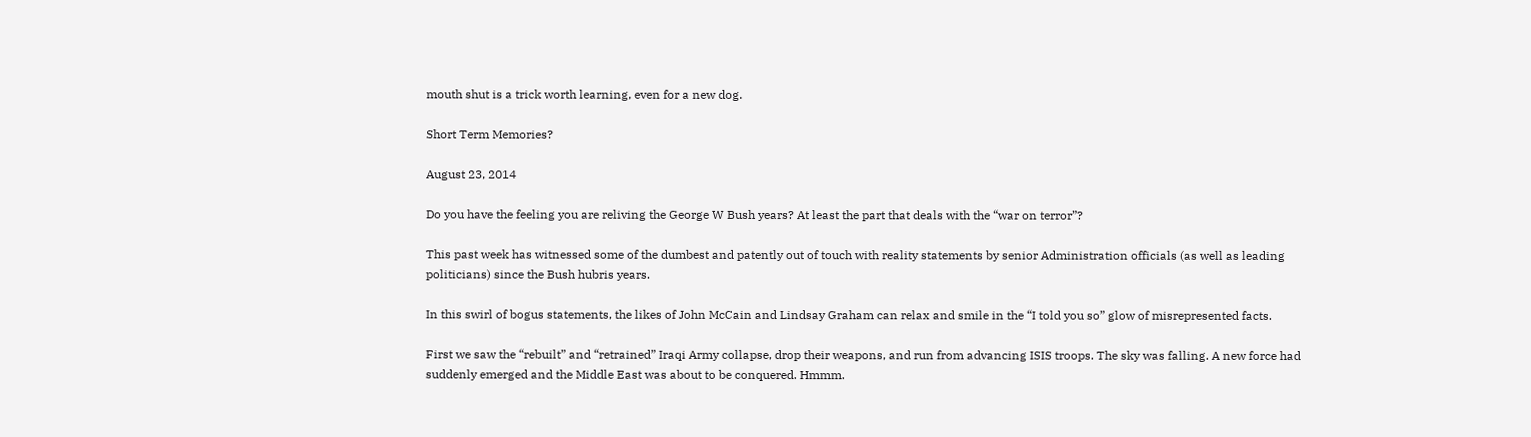mouth shut is a trick worth learning, even for a new dog.

Short Term Memories?

August 23, 2014

Do you have the feeling you are reliving the George W Bush years? At least the part that deals with the “war on terror”?

This past week has witnessed some of the dumbest and patently out of touch with reality statements by senior Administration officials (as well as leading politicians) since the Bush hubris years.

In this swirl of bogus statements, the likes of John McCain and Lindsay Graham can relax and smile in the “I told you so” glow of misrepresented facts.

First we saw the “rebuilt” and “retrained” Iraqi Army collapse, drop their weapons, and run from advancing ISIS troops. The sky was falling. A new force had suddenly emerged and the Middle East was about to be conquered. Hmmm.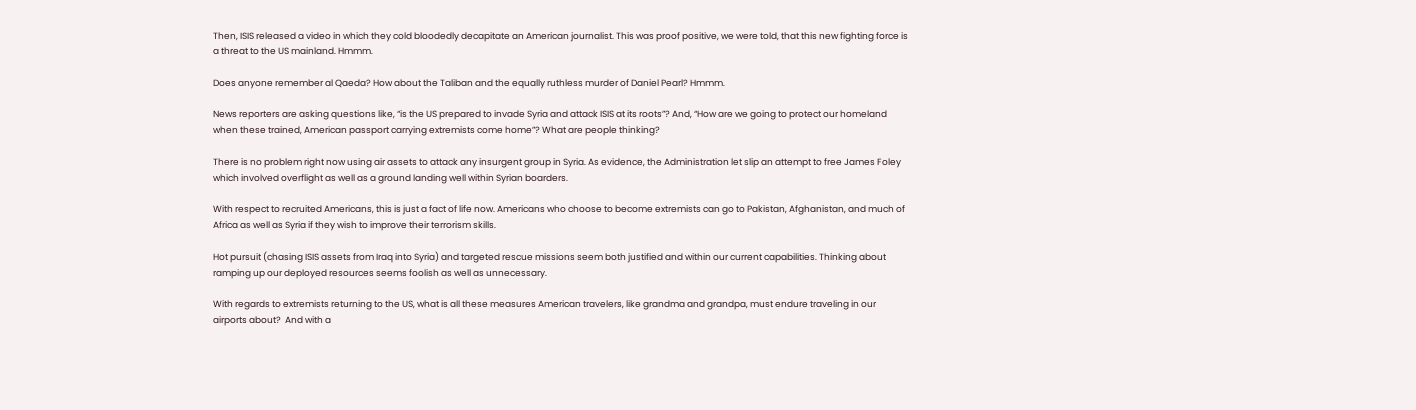Then, ISIS released a video in which they cold bloodedly decapitate an American journalist. This was proof positive, we were told, that this new fighting force is a threat to the US mainland. Hmmm.

Does anyone remember al Qaeda? How about the Taliban and the equally ruthless murder of Daniel Pearl? Hmmm.

News reporters are asking questions like, “is the US prepared to invade Syria and attack ISIS at its roots”? And, “How are we going to protect our homeland when these trained, American passport carrying extremists come home”? What are people thinking?

There is no problem right now using air assets to attack any insurgent group in Syria. As evidence, the Administration let slip an attempt to free James Foley which involved overflight as well as a ground landing well within Syrian boarders.

With respect to recruited Americans, this is just a fact of life now. Americans who choose to become extremists can go to Pakistan, Afghanistan, and much of Africa as well as Syria if they wish to improve their terrorism skills.

Hot pursuit (chasing ISIS assets from Iraq into Syria) and targeted rescue missions seem both justified and within our current capabilities. Thinking about ramping up our deployed resources seems foolish as well as unnecessary.

With regards to extremists returning to the US, what is all these measures American travelers, like grandma and grandpa, must endure traveling in our airports about?  And with a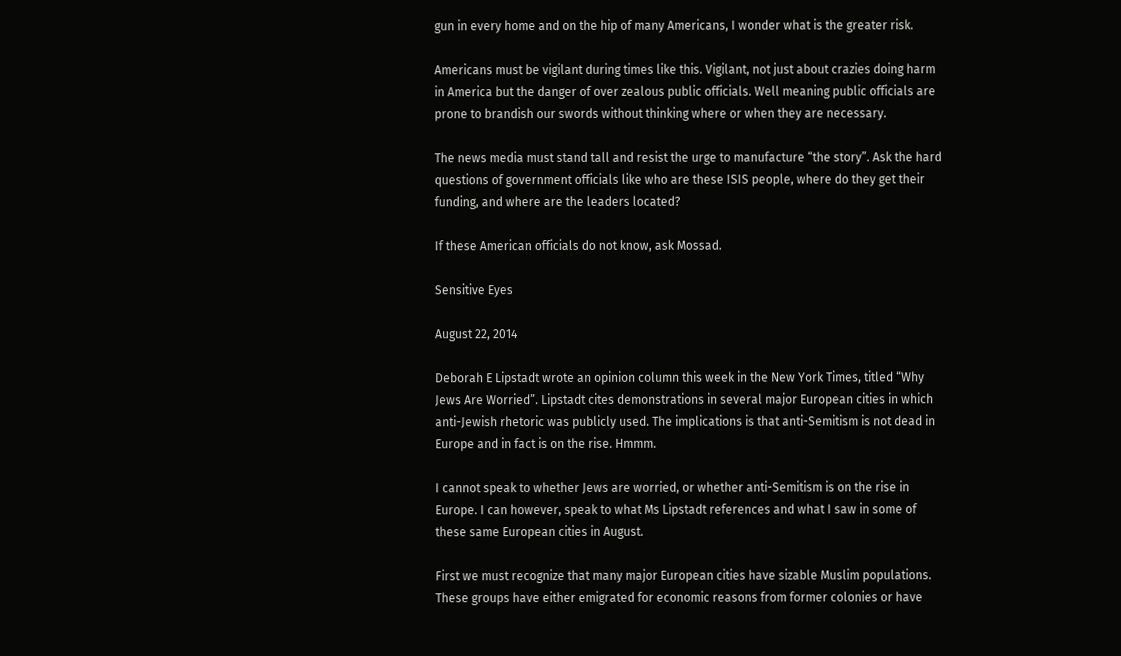gun in every home and on the hip of many Americans, I wonder what is the greater risk.

Americans must be vigilant during times like this. Vigilant, not just about crazies doing harm in America but the danger of over zealous public officials. Well meaning public officials are prone to brandish our swords without thinking where or when they are necessary.

The news media must stand tall and resist the urge to manufacture “the story”. Ask the hard questions of government officials like who are these ISIS people, where do they get their funding, and where are the leaders located?

If these American officials do not know, ask Mossad.

Sensitive Eyes

August 22, 2014

Deborah E Lipstadt wrote an opinion column this week in the New York Times, titled “Why Jews Are Worried”. Lipstadt cites demonstrations in several major European cities in which anti-Jewish rhetoric was publicly used. The implications is that anti-Semitism is not dead in Europe and in fact is on the rise. Hmmm.

I cannot speak to whether Jews are worried, or whether anti-Semitism is on the rise in Europe. I can however, speak to what Ms Lipstadt references and what I saw in some of these same European cities in August.

First we must recognize that many major European cities have sizable Muslim populations. These groups have either emigrated for economic reasons from former colonies or have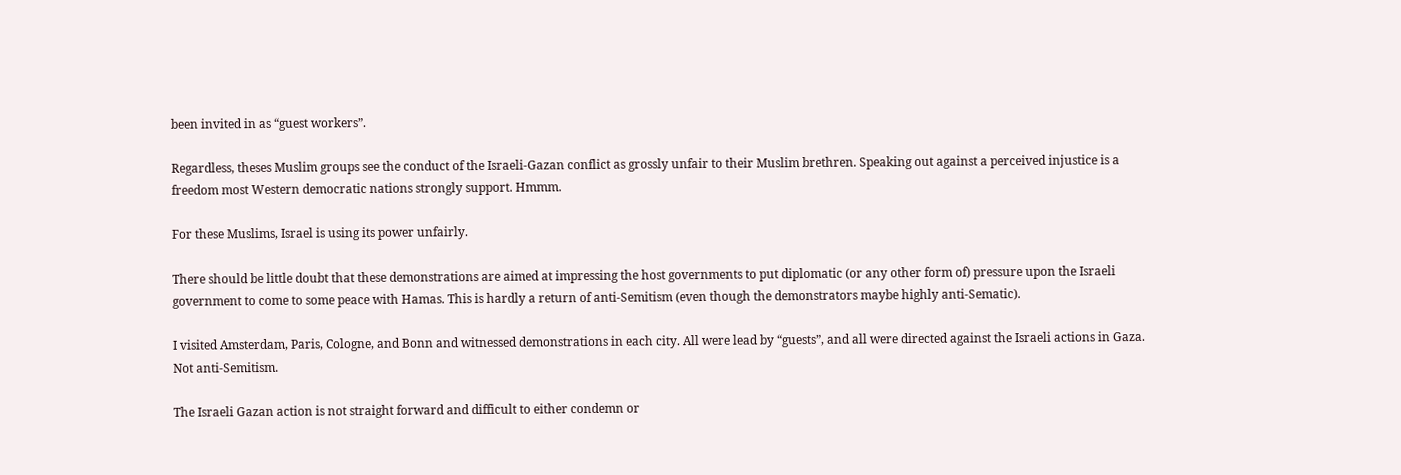been invited in as “guest workers”.

Regardless, theses Muslim groups see the conduct of the Israeli-Gazan conflict as grossly unfair to their Muslim brethren. Speaking out against a perceived injustice is a freedom most Western democratic nations strongly support. Hmmm.

For these Muslims, Israel is using its power unfairly.

There should be little doubt that these demonstrations are aimed at impressing the host governments to put diplomatic (or any other form of) pressure upon the Israeli government to come to some peace with Hamas. This is hardly a return of anti-Semitism (even though the demonstrators maybe highly anti-Sematic).

I visited Amsterdam, Paris, Cologne, and Bonn and witnessed demonstrations in each city. All were lead by “guests”, and all were directed against the Israeli actions in Gaza. Not anti-Semitism.

The Israeli Gazan action is not straight forward and difficult to either condemn or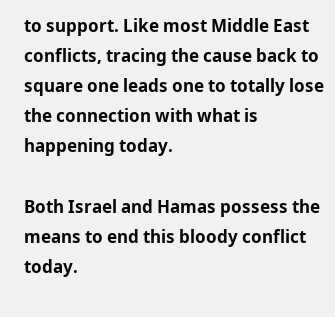to support. Like most Middle East conflicts, tracing the cause back to square one leads one to totally lose the connection with what is happening today.

Both Israel and Hamas possess the means to end this bloody conflict today.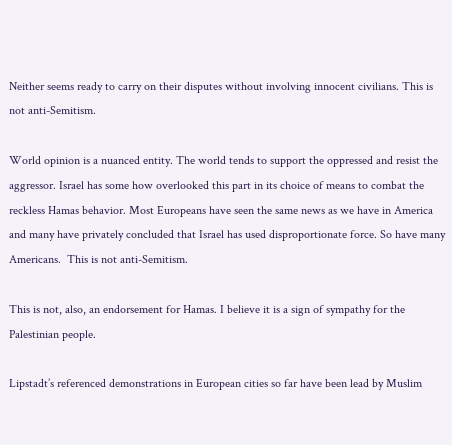Neither seems ready to carry on their disputes without involving innocent civilians. This is not anti-Semitism.

World opinion is a nuanced entity. The world tends to support the oppressed and resist the aggressor. Israel has some how overlooked this part in its choice of means to combat the reckless Hamas behavior. Most Europeans have seen the same news as we have in America and many have privately concluded that Israel has used disproportionate force. So have many Americans.  This is not anti-Semitism.

This is not, also, an endorsement for Hamas. I believe it is a sign of sympathy for the Palestinian people.

Lipstadt’s referenced demonstrations in European cities so far have been lead by Muslim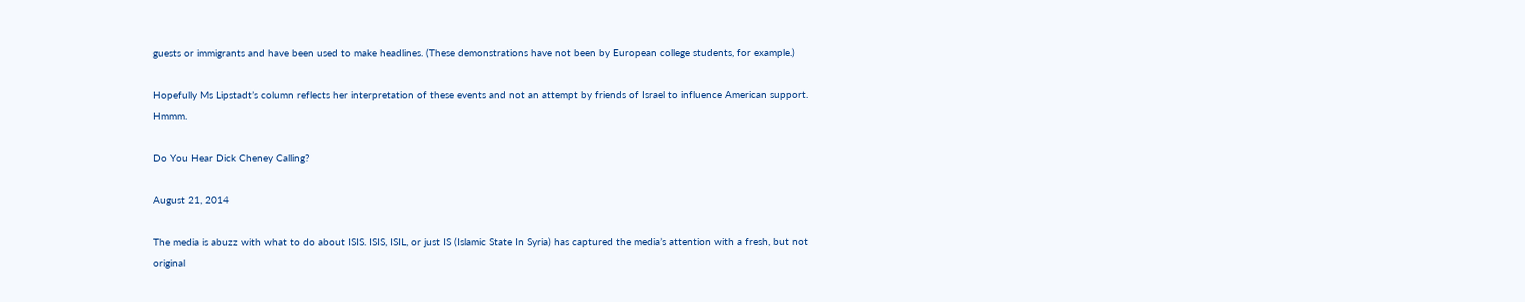guests or immigrants and have been used to make headlines. (These demonstrations have not been by European college students, for example.)

Hopefully Ms Lipstadt’s column reflects her interpretation of these events and not an attempt by friends of Israel to influence American support. Hmmm.

Do You Hear Dick Cheney Calling?

August 21, 2014

The media is abuzz with what to do about ISIS. ISIS, ISIL, or just IS (Islamic State In Syria) has captured the media’s attention with a fresh, but not original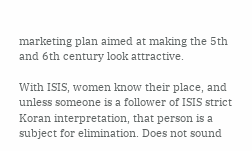marketing plan aimed at making the 5th and 6th century look attractive.

With ISIS, women know their place, and unless someone is a follower of ISIS strict Koran interpretation, that person is a subject for elimination. Does not sound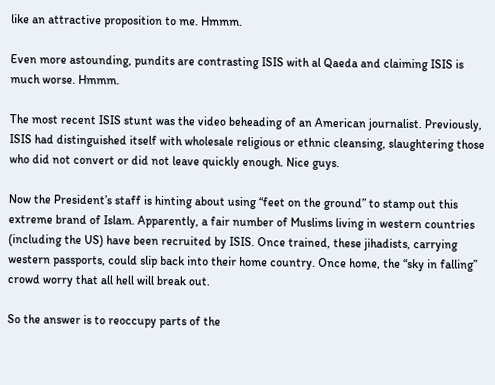like an attractive proposition to me. Hmmm.

Even more astounding, pundits are contrasting ISIS with al Qaeda and claiming ISIS is much worse. Hmmm.

The most recent ISIS stunt was the video beheading of an American journalist. Previously, ISIS had distinguished itself with wholesale religious or ethnic cleansing, slaughtering those who did not convert or did not leave quickly enough. Nice guys.

Now the President’s staff is hinting about using “feet on the ground” to stamp out this extreme brand of Islam. Apparently, a fair number of Muslims living in western countries (including the US) have been recruited by ISIS. Once trained, these jihadists, carrying western passports, could slip back into their home country. Once home, the “sky in falling” crowd worry that all hell will break out.

So the answer is to reoccupy parts of the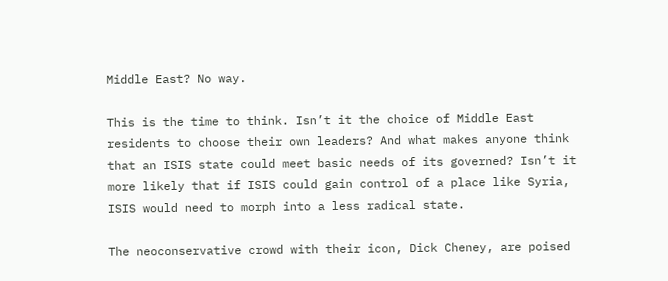Middle East? No way.

This is the time to think. Isn’t it the choice of Middle East residents to choose their own leaders? And what makes anyone think that an ISIS state could meet basic needs of its governed? Isn’t it more likely that if ISIS could gain control of a place like Syria, ISIS would need to morph into a less radical state.

The neoconservative crowd with their icon, Dick Cheney, are poised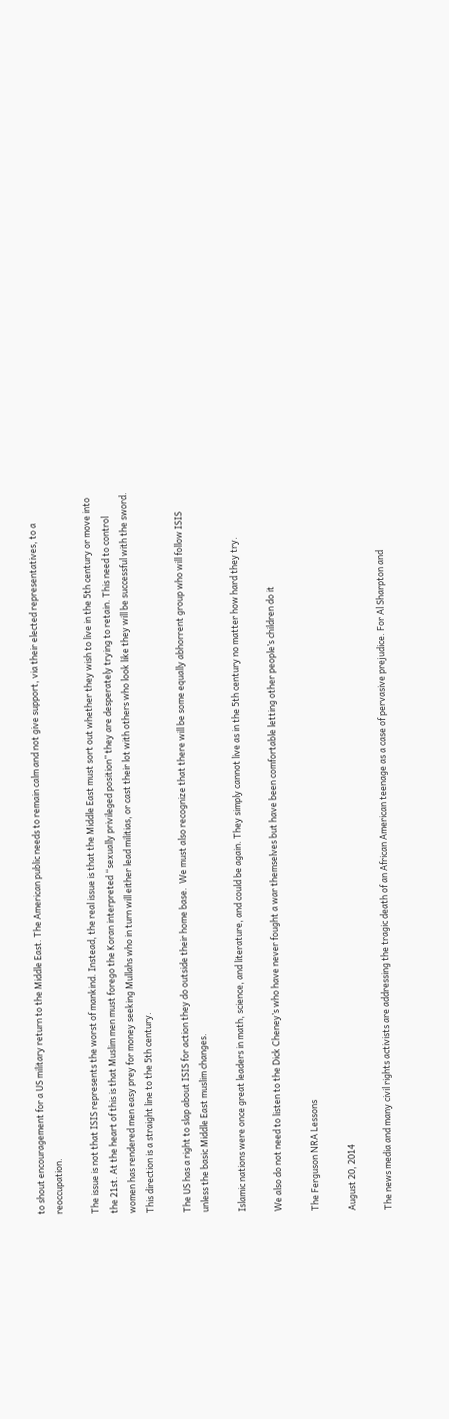to shout encouragement for a US military return to the Middle East. The American public needs to remain calm and not give support, via their elected representatives, to a reoccupation.

The issue is not that ISIS represents the worst of mankind. Instead, the real issue is that the Middle East must sort out whether they wish to live in the 5th century or move into the 21st. At the heart of this is that Muslim men must forego the Koran interpreted “sexually privileged position” they are desperately trying to retain. This need to control women has rendered men easy prey for money seeking Mullahs who in turn will either lead militias, or cast their lot with others who look like they will be successful with the sword. This direction is a straight line to the 5th century.

The US has a right to slap about ISIS for action they do outside their home base.  We must also recognize that there will be some equally abhorrent group who will follow ISIS unless the basic Middle East muslim changes.

Islamic nations were once great leaders in math, science, and literature, and could be again. They simply cannot live as in the 5th century no matter how hard they try.

We also do not need to listen to the Dick Cheney’s who have never fought a war themselves but have been comfortable letting other people’s children do it

The Ferguson NRA Lessons

August 20, 2014

The news media and many civil rights activists are addressing the tragic death of an African American teenage as a case of pervasive prejudice. For Al Sharpton and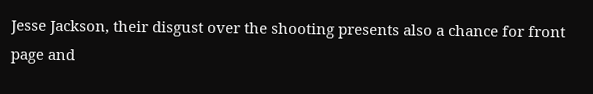Jesse Jackson, their disgust over the shooting presents also a chance for front page and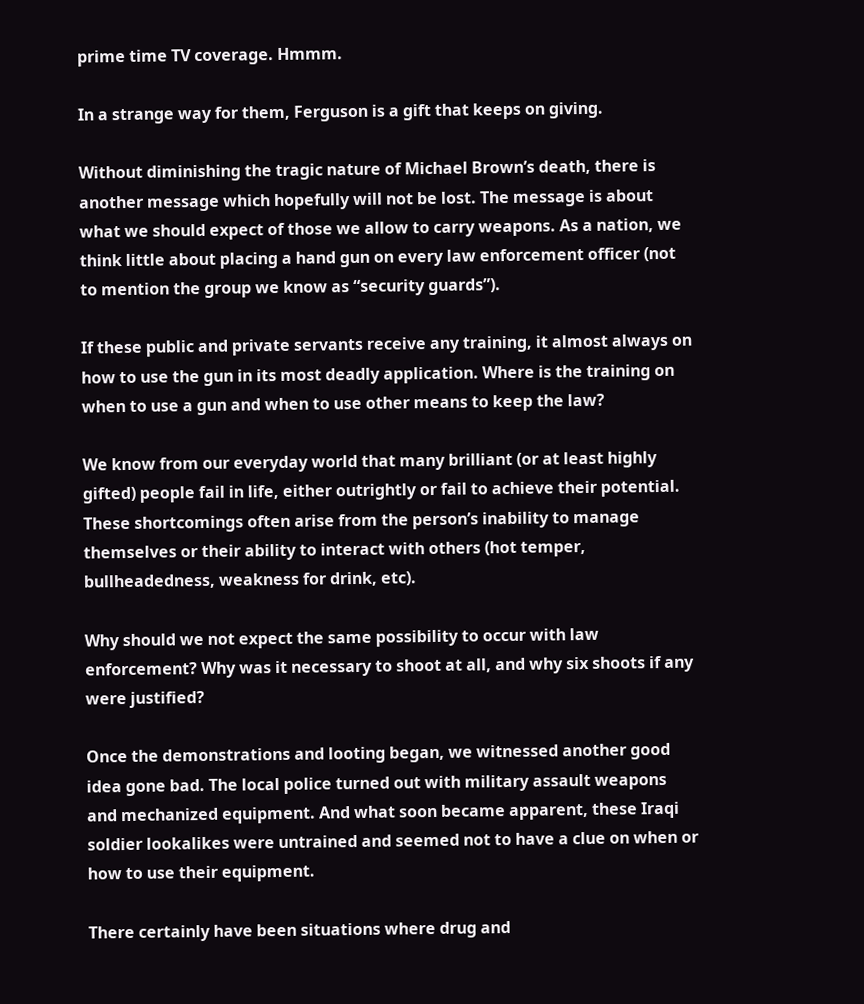prime time TV coverage. Hmmm.

In a strange way for them, Ferguson is a gift that keeps on giving.

Without diminishing the tragic nature of Michael Brown’s death, there is another message which hopefully will not be lost. The message is about what we should expect of those we allow to carry weapons. As a nation, we think little about placing a hand gun on every law enforcement officer (not to mention the group we know as “security guards”).

If these public and private servants receive any training, it almost always on how to use the gun in its most deadly application. Where is the training on when to use a gun and when to use other means to keep the law?

We know from our everyday world that many brilliant (or at least highly gifted) people fail in life, either outrightly or fail to achieve their potential. These shortcomings often arise from the person’s inability to manage themselves or their ability to interact with others (hot temper, bullheadedness, weakness for drink, etc).

Why should we not expect the same possibility to occur with law enforcement? Why was it necessary to shoot at all, and why six shoots if any were justified?

Once the demonstrations and looting began, we witnessed another good idea gone bad. The local police turned out with military assault weapons and mechanized equipment. And what soon became apparent, these Iraqi soldier lookalikes were untrained and seemed not to have a clue on when or how to use their equipment.

There certainly have been situations where drug and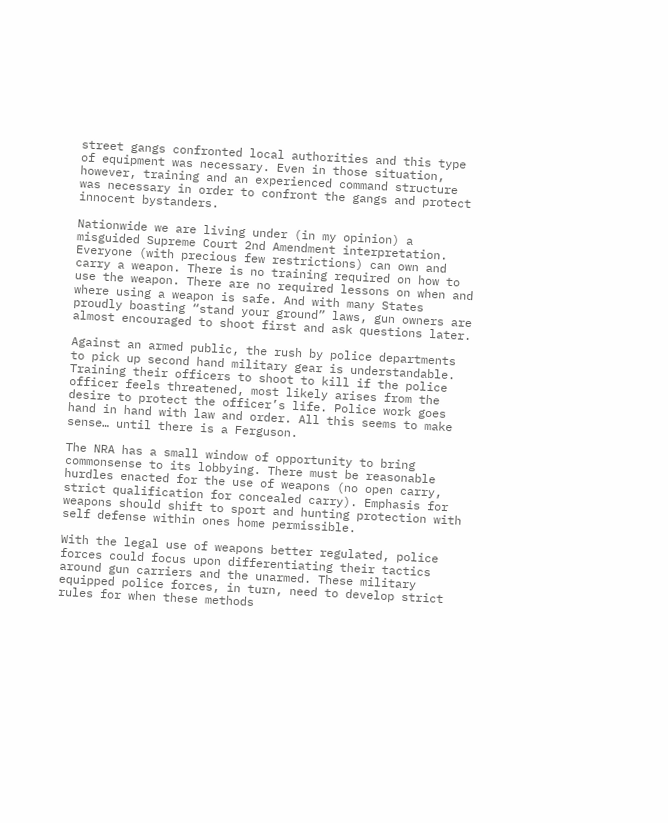street gangs confronted local authorities and this type of equipment was necessary. Even in those situation, however, training and an experienced command structure was necessary in order to confront the gangs and protect innocent bystanders.

Nationwide we are living under (in my opinion) a misguided Supreme Court 2nd Amendment interpretation. Everyone (with precious few restrictions) can own and carry a weapon. There is no training required on how to use the weapon. There are no required lessons on when and where using a weapon is safe. And with many States proudly boasting “stand your ground” laws, gun owners are almost encouraged to shoot first and ask questions later.

Against an armed public, the rush by police departments to pick up second hand military gear is understandable. Training their officers to shoot to kill if the police officer feels threatened, most likely arises from the desire to protect the officer’s life. Police work goes hand in hand with law and order. All this seems to make sense… until there is a Ferguson.

The NRA has a small window of opportunity to bring commonsense to its lobbying. There must be reasonable hurdles enacted for the use of weapons (no open carry, strict qualification for concealed carry). Emphasis for weapons should shift to sport and hunting protection with self defense within ones home permissible.

With the legal use of weapons better regulated, police forces could focus upon differentiating their tactics around gun carriers and the unarmed. These military equipped police forces, in turn, need to develop strict rules for when these methods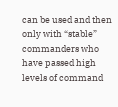can be used and then only with “stable” commanders who have passed high levels of command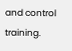and control training.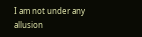I am not under any allusion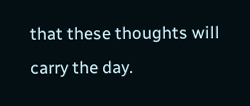that these thoughts will carry the day.